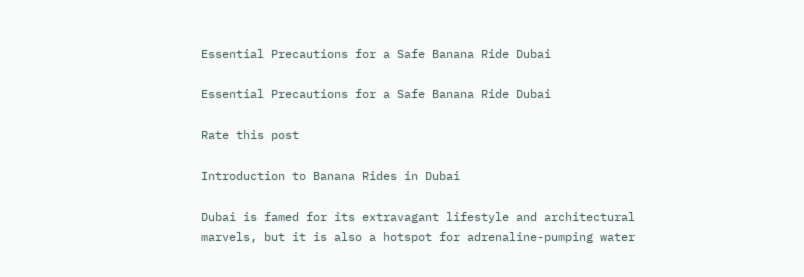Essential Precautions for a Safe Banana Ride Dubai

Essential Precautions for a Safe Banana Ride Dubai

Rate this post

Introduction to Banana Rides in Dubai

Dubai is famed for its extravagant lifestyle and architectural marvels, but it is also a hotspot for adrenaline-pumping water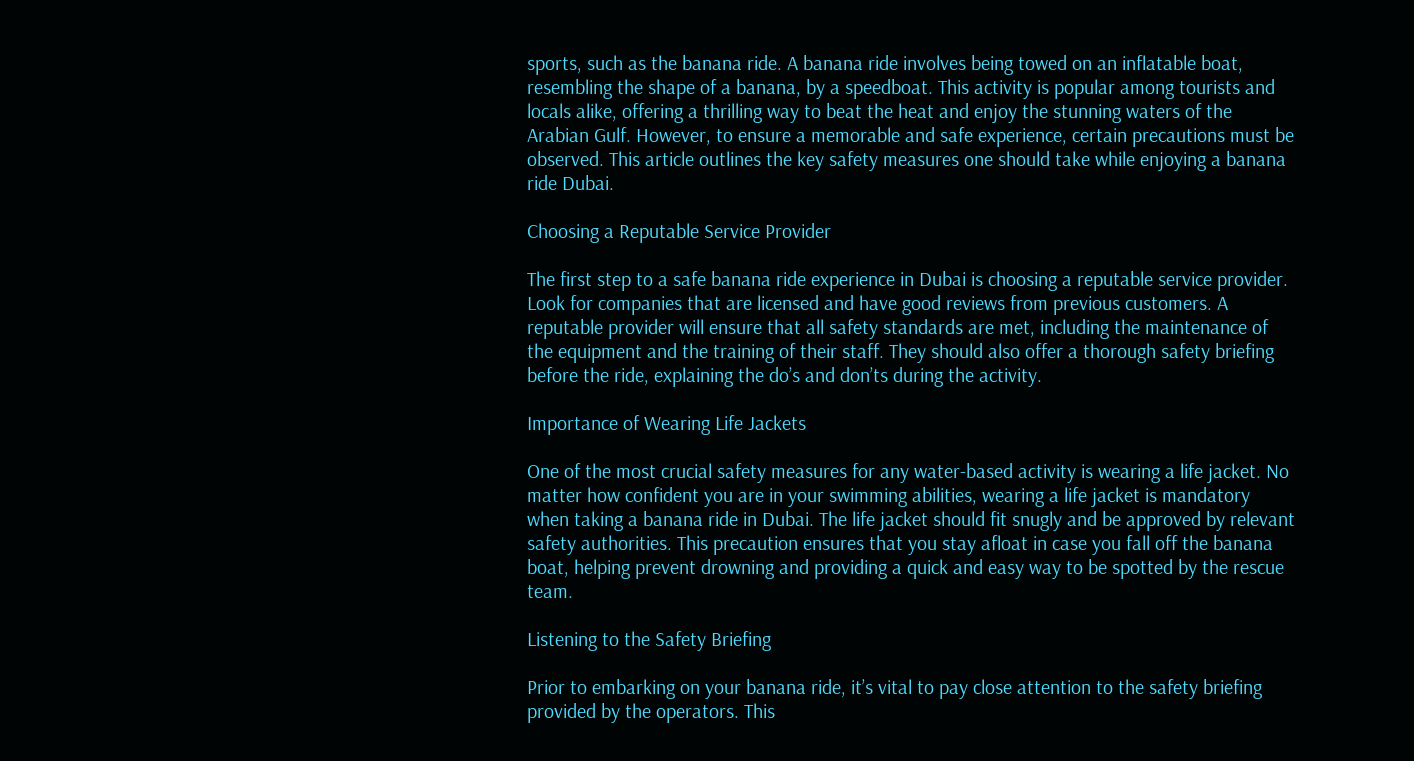sports, such as the banana ride. A banana ride involves being towed on an inflatable boat, resembling the shape of a banana, by a speedboat. This activity is popular among tourists and locals alike, offering a thrilling way to beat the heat and enjoy the stunning waters of the Arabian Gulf. However, to ensure a memorable and safe experience, certain precautions must be observed. This article outlines the key safety measures one should take while enjoying a banana ride Dubai.

Choosing a Reputable Service Provider

The first step to a safe banana ride experience in Dubai is choosing a reputable service provider. Look for companies that are licensed and have good reviews from previous customers. A reputable provider will ensure that all safety standards are met, including the maintenance of the equipment and the training of their staff. They should also offer a thorough safety briefing before the ride, explaining the do’s and don’ts during the activity.

Importance of Wearing Life Jackets

One of the most crucial safety measures for any water-based activity is wearing a life jacket. No matter how confident you are in your swimming abilities, wearing a life jacket is mandatory when taking a banana ride in Dubai. The life jacket should fit snugly and be approved by relevant safety authorities. This precaution ensures that you stay afloat in case you fall off the banana boat, helping prevent drowning and providing a quick and easy way to be spotted by the rescue team.

Listening to the Safety Briefing

Prior to embarking on your banana ride, it’s vital to pay close attention to the safety briefing provided by the operators. This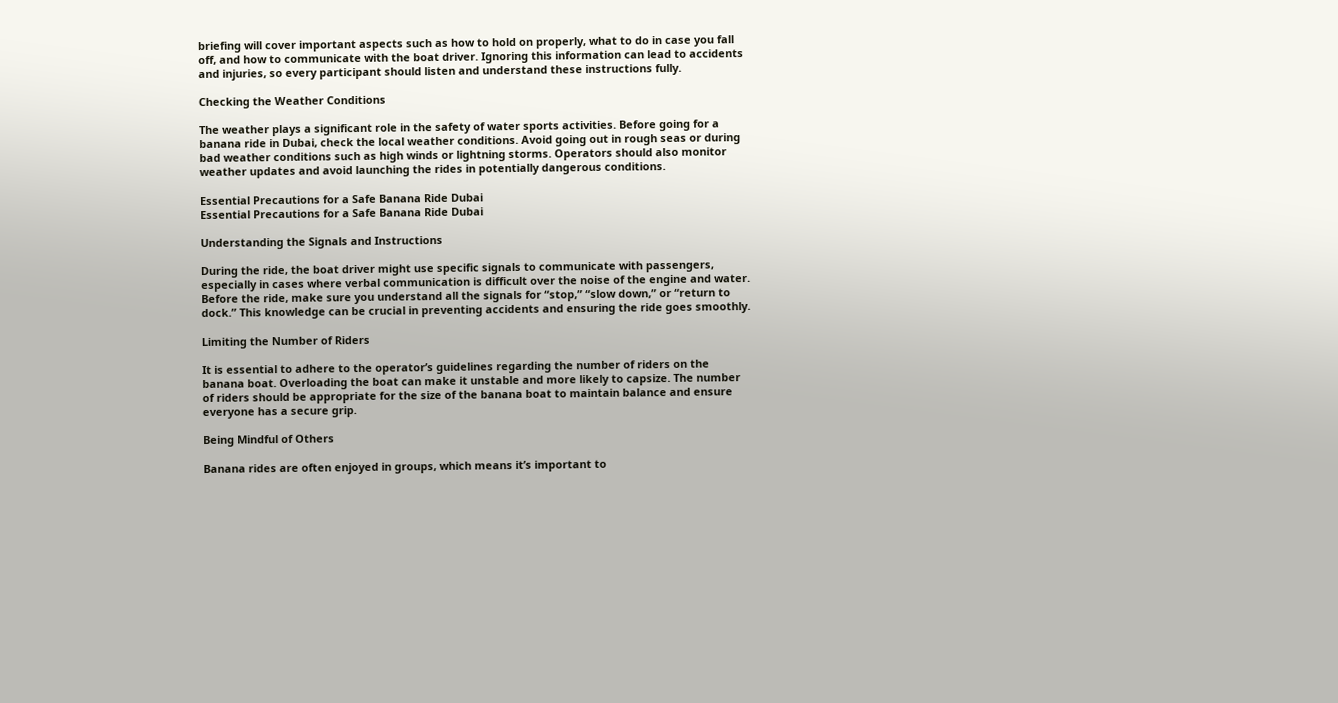briefing will cover important aspects such as how to hold on properly, what to do in case you fall off, and how to communicate with the boat driver. Ignoring this information can lead to accidents and injuries, so every participant should listen and understand these instructions fully.

Checking the Weather Conditions

The weather plays a significant role in the safety of water sports activities. Before going for a banana ride in Dubai, check the local weather conditions. Avoid going out in rough seas or during bad weather conditions such as high winds or lightning storms. Operators should also monitor weather updates and avoid launching the rides in potentially dangerous conditions.

Essential Precautions for a Safe Banana Ride Dubai
Essential Precautions for a Safe Banana Ride Dubai

Understanding the Signals and Instructions

During the ride, the boat driver might use specific signals to communicate with passengers, especially in cases where verbal communication is difficult over the noise of the engine and water. Before the ride, make sure you understand all the signals for “stop,” “slow down,” or “return to dock.” This knowledge can be crucial in preventing accidents and ensuring the ride goes smoothly.

Limiting the Number of Riders

It is essential to adhere to the operator’s guidelines regarding the number of riders on the banana boat. Overloading the boat can make it unstable and more likely to capsize. The number of riders should be appropriate for the size of the banana boat to maintain balance and ensure everyone has a secure grip.

Being Mindful of Others

Banana rides are often enjoyed in groups, which means it’s important to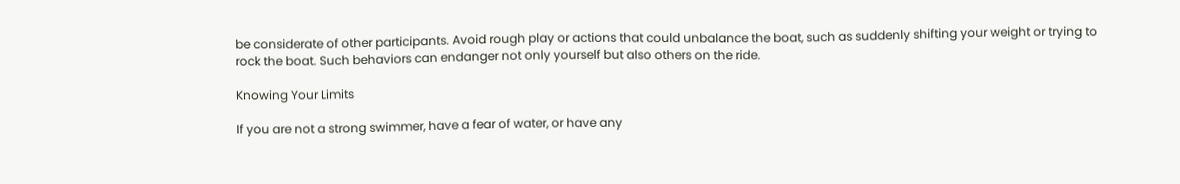be considerate of other participants. Avoid rough play or actions that could unbalance the boat, such as suddenly shifting your weight or trying to rock the boat. Such behaviors can endanger not only yourself but also others on the ride.

Knowing Your Limits

If you are not a strong swimmer, have a fear of water, or have any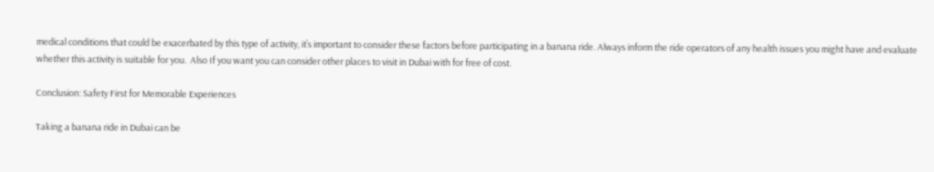medical conditions that could be exacerbated by this type of activity, it’s important to consider these factors before participating in a banana ride. Always inform the ride operators of any health issues you might have and evaluate whether this activity is suitable for you.  Also If you want you can consider other places to visit in Dubai with for free of cost.

Conclusion: Safety First for Memorable Experiences

Taking a banana ride in Dubai can be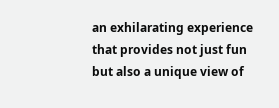an exhilarating experience that provides not just fun but also a unique view of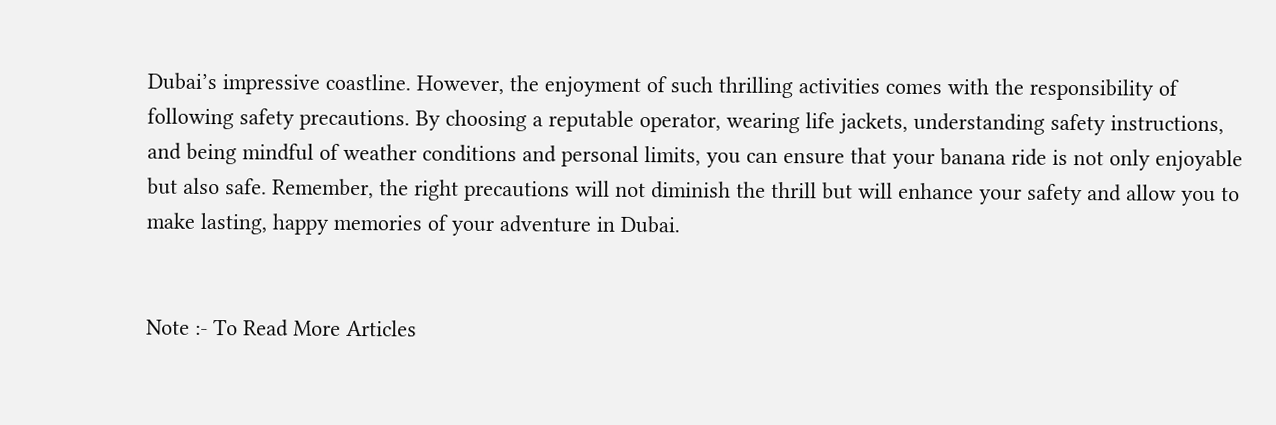Dubai’s impressive coastline. However, the enjoyment of such thrilling activities comes with the responsibility of following safety precautions. By choosing a reputable operator, wearing life jackets, understanding safety instructions, and being mindful of weather conditions and personal limits, you can ensure that your banana ride is not only enjoyable but also safe. Remember, the right precautions will not diminish the thrill but will enhance your safety and allow you to make lasting, happy memories of your adventure in Dubai.


Note :- To Read More Articles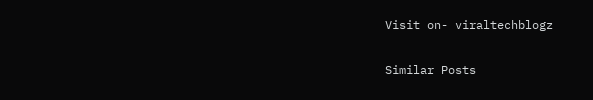Visit on- viraltechblogz

Similar Posts